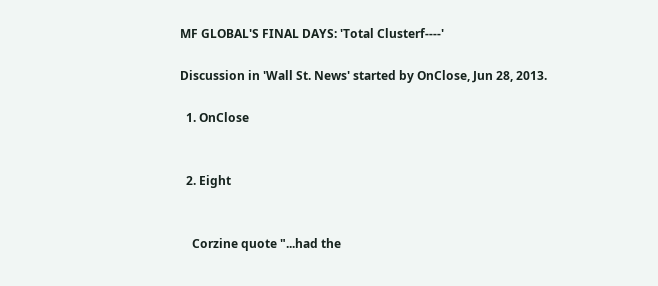MF GLOBAL'S FINAL DAYS: 'Total Clusterf----'

Discussion in 'Wall St. News' started by OnClose, Jun 28, 2013.

  1. OnClose


  2. Eight


    Corzine quote "...had the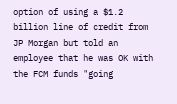option of using a $1.2 billion line of credit from JP Morgan but told an employee that he was OK with the FCM funds "going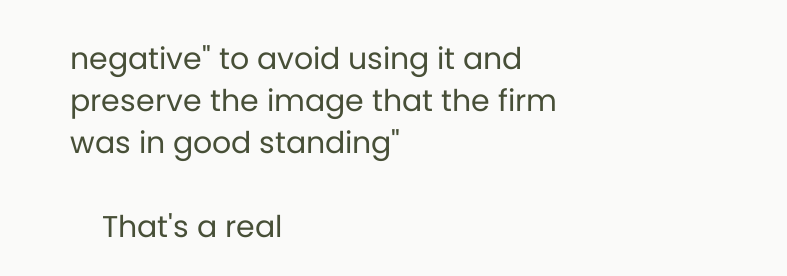negative" to avoid using it and preserve the image that the firm was in good standing"

    That's a real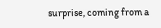surprise, coming from a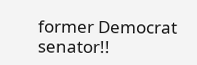former Democrat senator!!